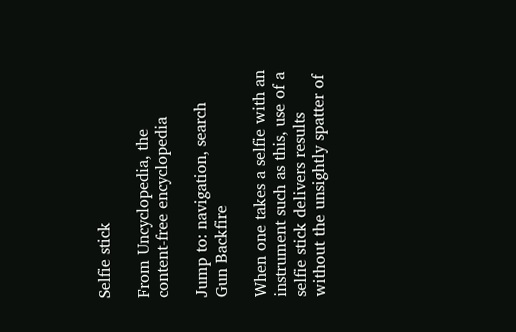Selfie stick

From Uncyclopedia, the content-free encyclopedia

Jump to: navigation, search
Gun Backfire

When one takes a selfie with an instrument such as this, use of a selfie stick delivers results without the unsightly spatter of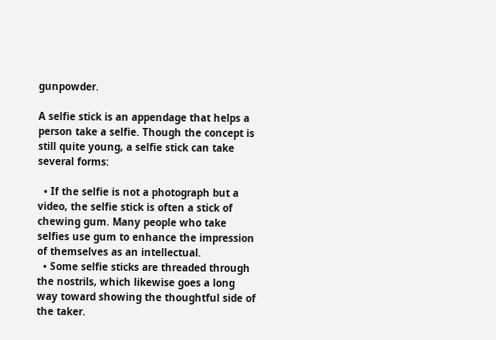gunpowder.

A selfie stick is an appendage that helps a person take a selfie. Though the concept is still quite young, a selfie stick can take several forms:

  • If the selfie is not a photograph but a video, the selfie stick is often a stick of chewing gum. Many people who take selfies use gum to enhance the impression of themselves as an intellectual.
  • Some selfie sticks are threaded through the nostrils, which likewise goes a long way toward showing the thoughtful side of the taker.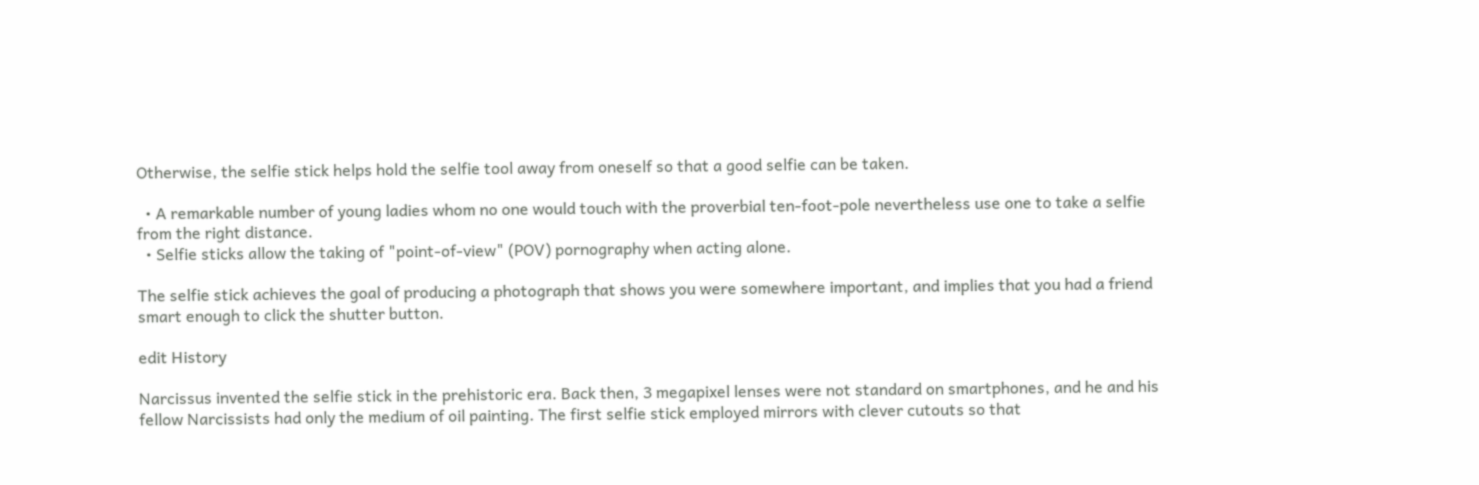Otherwise, the selfie stick helps hold the selfie tool away from oneself so that a good selfie can be taken.

  • A remarkable number of young ladies whom no one would touch with the proverbial ten-foot-pole nevertheless use one to take a selfie from the right distance.
  • Selfie sticks allow the taking of "point-of-view" (POV) pornography when acting alone.

The selfie stick achieves the goal of producing a photograph that shows you were somewhere important, and implies that you had a friend smart enough to click the shutter button.

edit History

Narcissus invented the selfie stick in the prehistoric era. Back then, 3 megapixel lenses were not standard on smartphones, and he and his fellow Narcissists had only the medium of oil painting. The first selfie stick employed mirrors with clever cutouts so that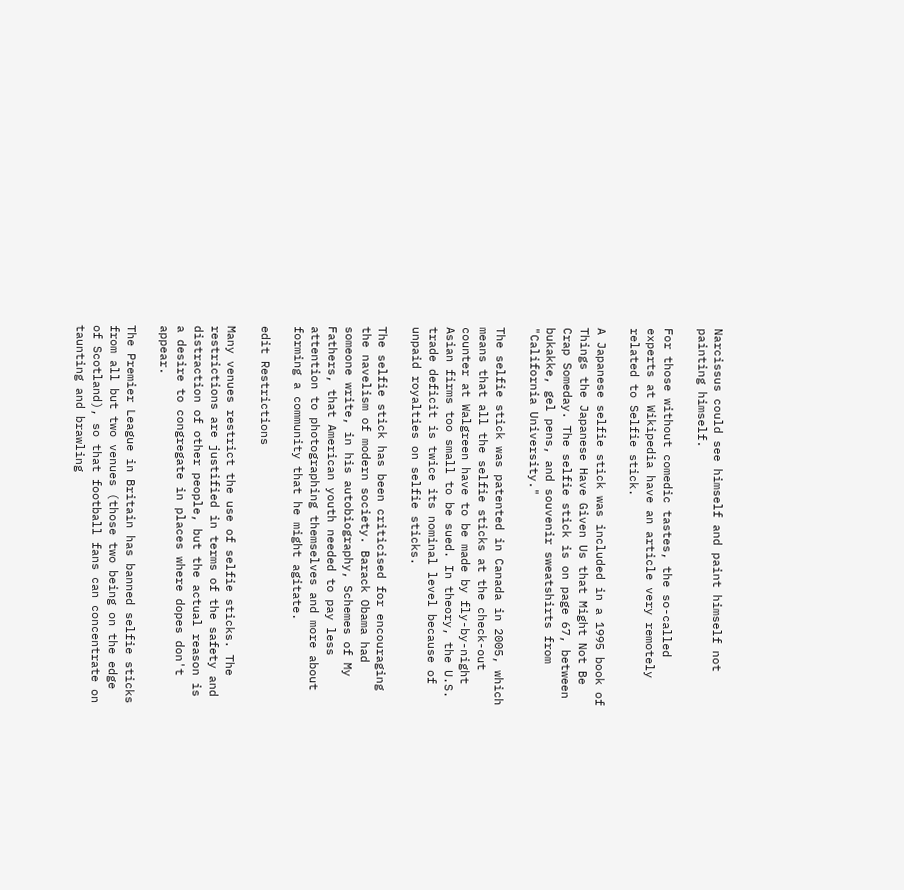Narcissus could see himself and paint himself not painting himself.

For those without comedic tastes, the so-called experts at Wikipedia have an article very remotely related to Selfie stick.

A Japanese selfie stick was included in a 1995 book of Things the Japanese Have Given Us that Might Not Be Crap Someday. The selfie stick is on page 67, between bukakke, gel pens, and souvenir sweatshirts from "California University."

The selfie stick was patented in Canada in 2005, which means that all the selfie sticks at the check-out counter at Walgreen have to be made by fly-by-night Asian firms too small to be sued. In theory, the U.S. trade deficit is twice its nominal level because of unpaid royalties on selfie sticks.

The selfie stick has been criticised for encouraging the navelism of modern society. Barack Obama had someone write, in his autobiography, Schemes of My Fathers, that American youth needed to pay less attention to photographing themselves and more about forming a community that he might agitate.

edit Restrictions

Many venues restrict the use of selfie sticks. The restrictions are justified in terms of the safety and distraction of other people, but the actual reason is a desire to congregate in places where dopes don't appear.

The Premier League in Britain has banned selfie sticks from all but two venues (those two being on the edge of Scotland), so that football fans can concentrate on taunting and brawling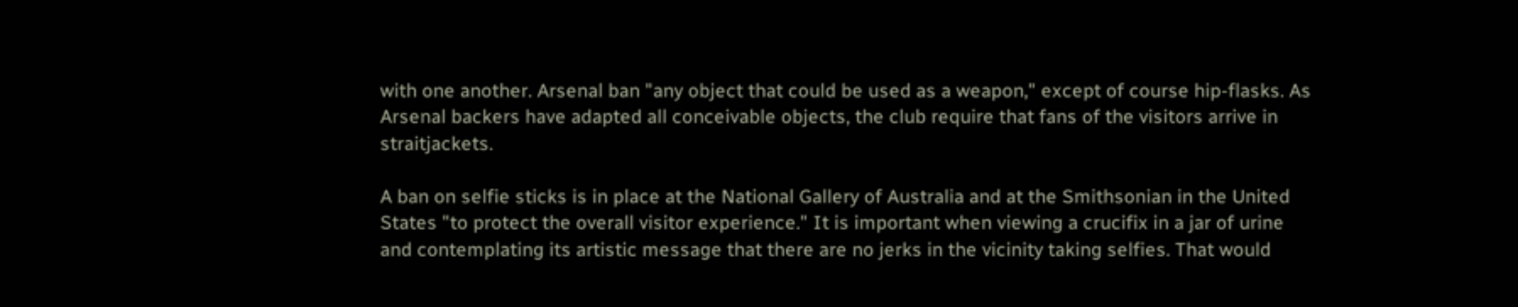with one another. Arsenal ban "any object that could be used as a weapon," except of course hip-flasks. As Arsenal backers have adapted all conceivable objects, the club require that fans of the visitors arrive in straitjackets.

A ban on selfie sticks is in place at the National Gallery of Australia and at the Smithsonian in the United States "to protect the overall visitor experience." It is important when viewing a crucifix in a jar of urine and contemplating its artistic message that there are no jerks in the vicinity taking selfies. That would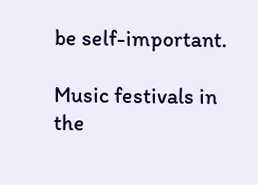be self-important.

Music festivals in the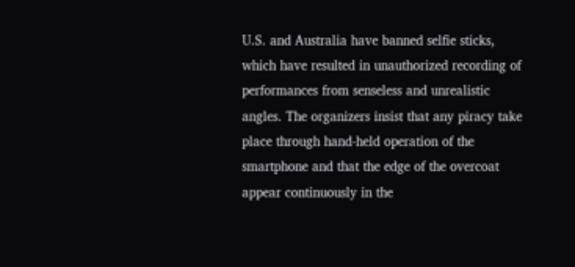U.S. and Australia have banned selfie sticks, which have resulted in unauthorized recording of performances from senseless and unrealistic angles. The organizers insist that any piracy take place through hand-held operation of the smartphone and that the edge of the overcoat appear continuously in the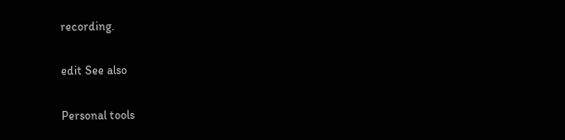recording.

edit See also

Personal tools